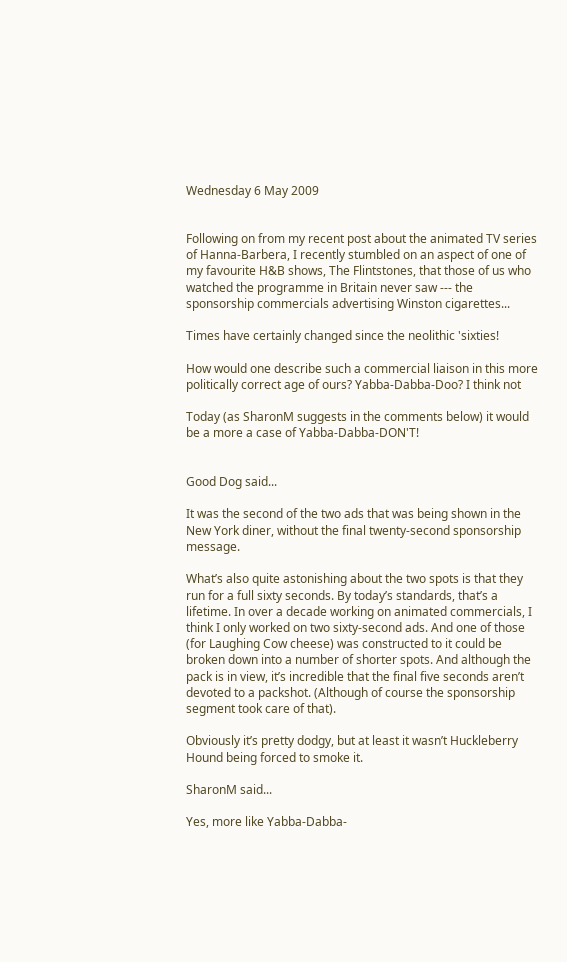Wednesday 6 May 2009


Following on from my recent post about the animated TV series of Hanna-Barbera, I recently stumbled on an aspect of one of my favourite H&B shows, The Flintstones, that those of us who watched the programme in Britain never saw --- the sponsorship commercials advertising Winston cigarettes...

Times have certainly changed since the neolithic 'sixties!

How would one describe such a commercial liaison in this more politically correct age of ours? Yabba-Dabba-Doo? I think not

Today (as SharonM suggests in the comments below) it would be a more a case of Yabba-Dabba-DON'T!


Good Dog said...

It was the second of the two ads that was being shown in the New York diner, without the final twenty-second sponsorship message.

What’s also quite astonishing about the two spots is that they run for a full sixty seconds. By today’s standards, that’s a lifetime. In over a decade working on animated commercials, I think I only worked on two sixty-second ads. And one of those (for Laughing Cow cheese) was constructed to it could be broken down into a number of shorter spots. And although the pack is in view, it’s incredible that the final five seconds aren’t devoted to a packshot. (Although of course the sponsorship segment took care of that).

Obviously it’s pretty dodgy, but at least it wasn’t Huckleberry Hound being forced to smoke it.

SharonM said...

Yes, more like Yabba-Dabba-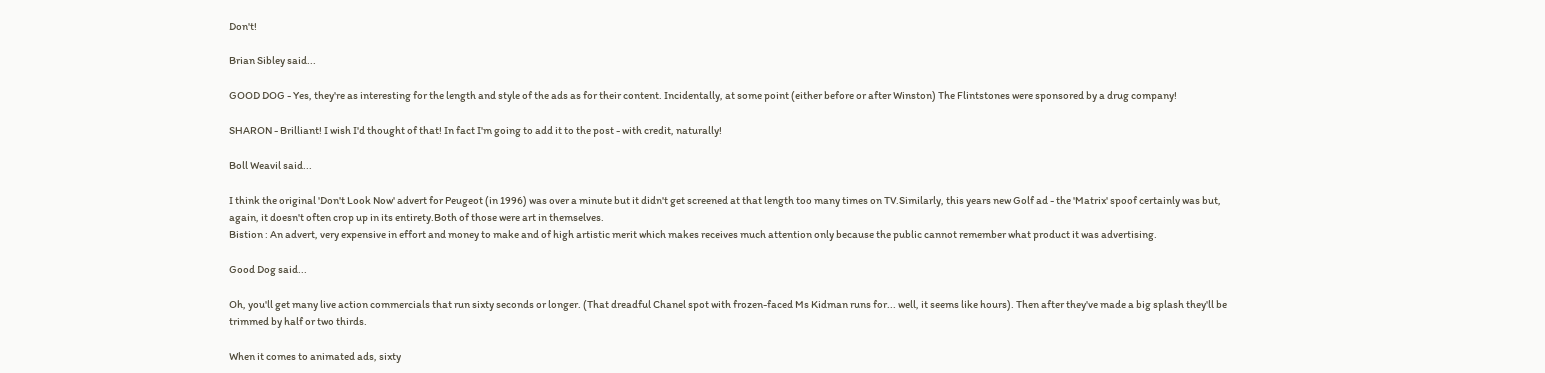Don't!

Brian Sibley said...

GOOD DOG - Yes, they're as interesting for the length and style of the ads as for their content. Incidentally, at some point (either before or after Winston) The Flintstones were sponsored by a drug company!

SHARON - Brilliant! I wish I'd thought of that! In fact I'm going to add it to the post - with credit, naturally!

Boll Weavil said...

I think the original 'Don't Look Now' advert for Peugeot (in 1996) was over a minute but it didn't get screened at that length too many times on TV.Similarly, this years new Golf ad - the 'Matrix' spoof certainly was but, again, it doesn't often crop up in its entirety.Both of those were art in themselves.
Bistion : An advert, very expensive in effort and money to make and of high artistic merit which makes receives much attention only because the public cannot remember what product it was advertising.

Good Dog said...

Oh, you'll get many live action commercials that run sixty seconds or longer. (That dreadful Chanel spot with frozen-faced Ms Kidman runs for... well, it seems like hours). Then after they've made a big splash they'll be trimmed by half or two thirds.

When it comes to animated ads, sixty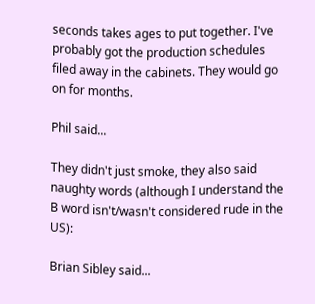seconds takes ages to put together. I've probably got the production schedules filed away in the cabinets. They would go on for months.

Phil said...

They didn't just smoke, they also said naughty words (although I understand the B word isn't/wasn't considered rude in the US):

Brian Sibley said...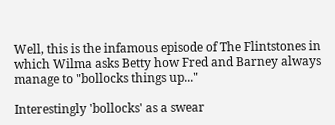Well, this is the infamous episode of The Flintstones in which Wilma asks Betty how Fred and Barney always manage to "bollocks things up..."

Interestingly 'bollocks' as a swear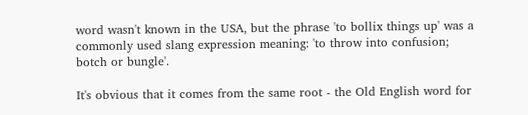word wasn't known in the USA, but the phrase 'to bollix things up' was a commonly used slang expression meaning: 'to throw into confusion; botch or bungle'.

It's obvious that it comes from the same root - the Old English word for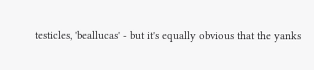testicles, 'beallucas' - but it's equally obvious that the yanks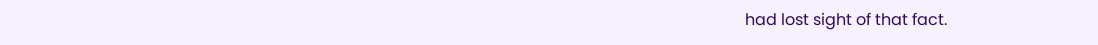had lost sight of that fact.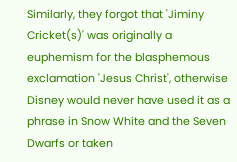Similarly, they forgot that 'Jiminy Cricket(s)' was originally a euphemism for the blasphemous exclamation 'Jesus Christ', otherwise Disney would never have used it as a phrase in Snow White and the Seven Dwarfs or taken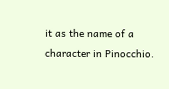it as the name of a character in Pinocchio.